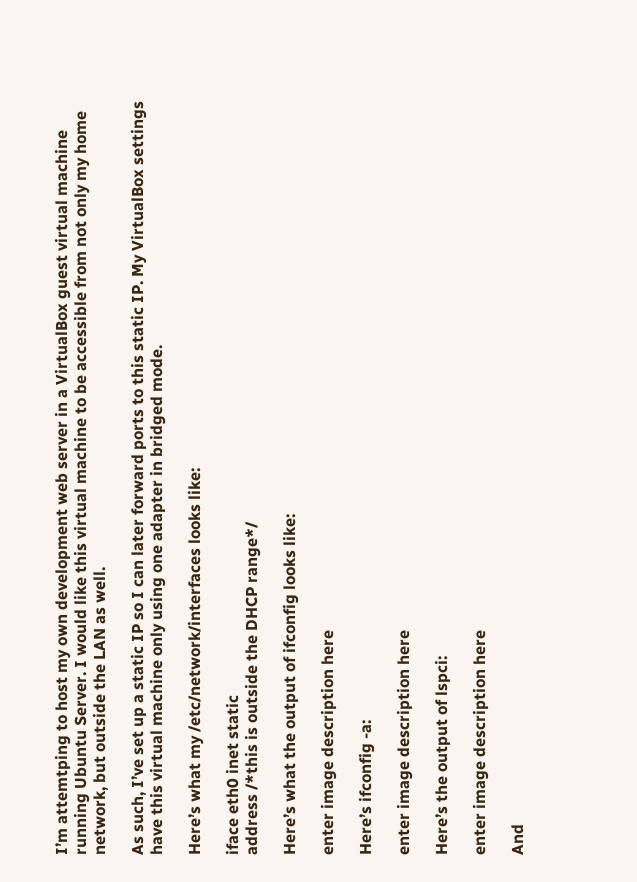I’m attemtping to host my own development web server in a VirtualBox guest virtual machine running Ubuntu Server. I would like this virtual machine to be accessible from not only my home network, but outside the LAN as well.

As such, I’ve set up a static IP so I can later forward ports to this static IP. My VirtualBox settings have this virtual machine only using one adapter in bridged mode.

Here’s what my /etc/network/interfaces looks like:

iface eth0 inet static
address /*this is outside the DHCP range*/

Here’s what the output of ifconfig looks like:

enter image description here

Here’s ifconfig -a:

enter image description here

Here’s the output of lspci:

enter image description here

And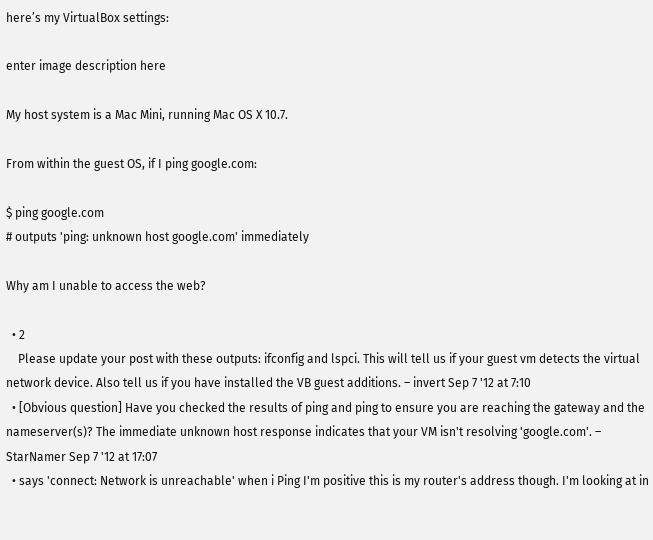here’s my VirtualBox settings:

enter image description here

My host system is a Mac Mini, running Mac OS X 10.7.

From within the guest OS, if I ping google.com:

$ ping google.com
# outputs 'ping: unknown host google.com' immediately

Why am I unable to access the web?

  • 2
    Please update your post with these outputs: ifconfig and lspci. This will tell us if your guest vm detects the virtual network device. Also tell us if you have installed the VB guest additions. – invert Sep 7 '12 at 7:10
  • [Obvious question] Have you checked the results of ping and ping to ensure you are reaching the gateway and the nameserver(s)? The immediate unknown host response indicates that your VM isn't resolving 'google.com'. – StarNamer Sep 7 '12 at 17:07
  • says 'connect: Network is unreachable' when i Ping I'm positive this is my router's address though. I'm looking at in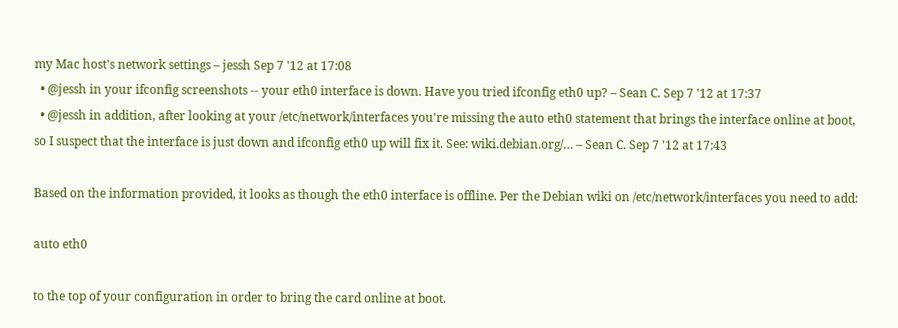my Mac host's network settings – jessh Sep 7 '12 at 17:08
  • @jessh in your ifconfig screenshots -- your eth0 interface is down. Have you tried ifconfig eth0 up? – Sean C. Sep 7 '12 at 17:37
  • @jessh in addition, after looking at your /etc/network/interfaces you're missing the auto eth0 statement that brings the interface online at boot, so I suspect that the interface is just down and ifconfig eth0 up will fix it. See: wiki.debian.org/… – Sean C. Sep 7 '12 at 17:43

Based on the information provided, it looks as though the eth0 interface is offline. Per the Debian wiki on /etc/network/interfaces you need to add:

auto eth0

to the top of your configuration in order to bring the card online at boot.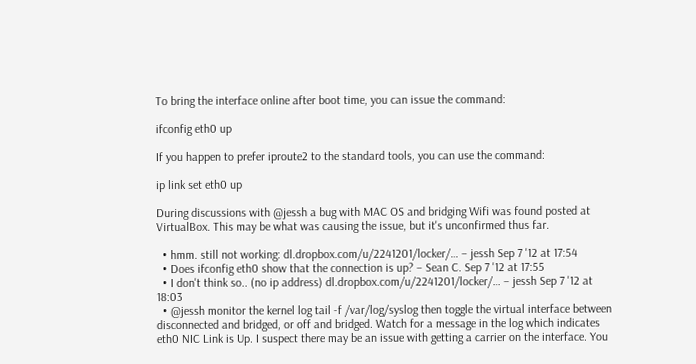To bring the interface online after boot time, you can issue the command:

ifconfig eth0 up

If you happen to prefer iproute2 to the standard tools, you can use the command:

ip link set eth0 up

During discussions with @jessh a bug with MAC OS and bridging Wifi was found posted at VirtualBox. This may be what was causing the issue, but it's unconfirmed thus far.

  • hmm. still not working: dl.dropbox.com/u/2241201/locker/… – jessh Sep 7 '12 at 17:54
  • Does ifconfig eth0 show that the connection is up? – Sean C. Sep 7 '12 at 17:55
  • I don't think so.. (no ip address) dl.dropbox.com/u/2241201/locker/… – jessh Sep 7 '12 at 18:03
  • @jessh monitor the kernel log tail -f /var/log/syslog then toggle the virtual interface between disconnected and bridged, or off and bridged. Watch for a message in the log which indicates eth0 NIC Link is Up. I suspect there may be an issue with getting a carrier on the interface. You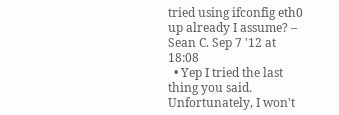tried using ifconfig eth0 up already I assume? – Sean C. Sep 7 '12 at 18:08
  • Yep I tried the last thing you said. Unfortunately, I won't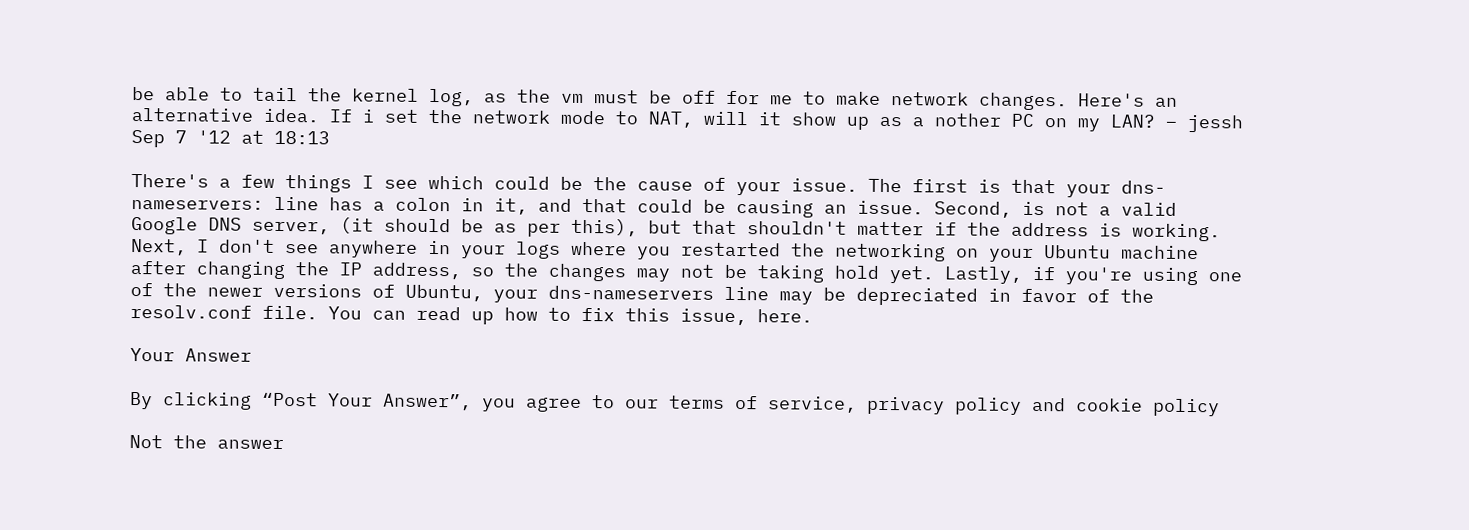be able to tail the kernel log, as the vm must be off for me to make network changes. Here's an alternative idea. If i set the network mode to NAT, will it show up as a nother PC on my LAN? – jessh Sep 7 '12 at 18:13

There's a few things I see which could be the cause of your issue. The first is that your dns-nameservers: line has a colon in it, and that could be causing an issue. Second, is not a valid Google DNS server, (it should be as per this), but that shouldn't matter if the address is working. Next, I don't see anywhere in your logs where you restarted the networking on your Ubuntu machine after changing the IP address, so the changes may not be taking hold yet. Lastly, if you're using one of the newer versions of Ubuntu, your dns-nameservers line may be depreciated in favor of the resolv.conf file. You can read up how to fix this issue, here.

Your Answer

By clicking “Post Your Answer”, you agree to our terms of service, privacy policy and cookie policy

Not the answer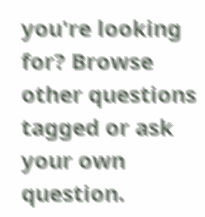you're looking for? Browse other questions tagged or ask your own question.